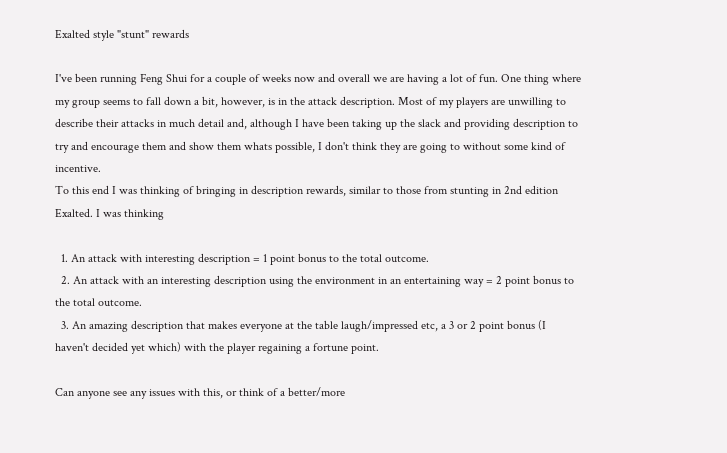Exalted style "stunt" rewards

I've been running Feng Shui for a couple of weeks now and overall we are having a lot of fun. One thing where my group seems to fall down a bit, however, is in the attack description. Most of my players are unwilling to describe their attacks in much detail and, although I have been taking up the slack and providing description to try and encourage them and show them whats possible, I don't think they are going to without some kind of incentive.
To this end I was thinking of bringing in description rewards, similar to those from stunting in 2nd edition Exalted. I was thinking

  1. An attack with interesting description = 1 point bonus to the total outcome.
  2. An attack with an interesting description using the environment in an entertaining way = 2 point bonus to the total outcome.
  3. An amazing description that makes everyone at the table laugh/impressed etc, a 3 or 2 point bonus (I haven't decided yet which) with the player regaining a fortune point.

Can anyone see any issues with this, or think of a better/more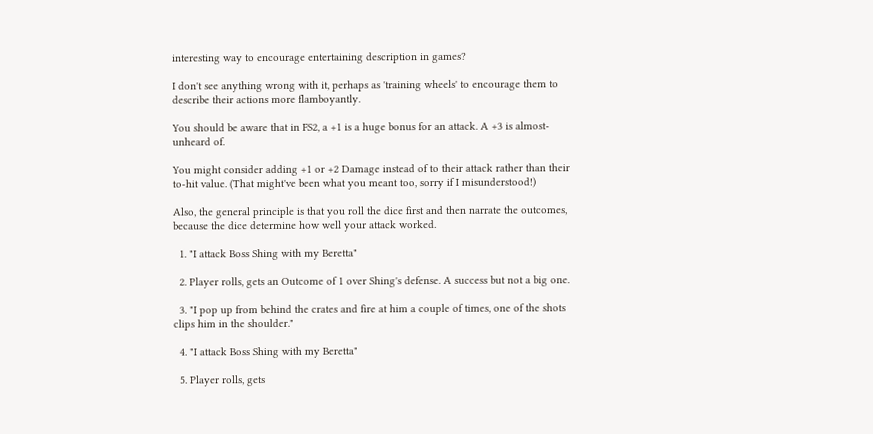interesting way to encourage entertaining description in games?

I don't see anything wrong with it, perhaps as 'training wheels' to encourage them to describe their actions more flamboyantly.

You should be aware that in FS2, a +1 is a huge bonus for an attack. A +3 is almost-unheard of.

You might consider adding +1 or +2 Damage instead of to their attack rather than their to-hit value. (That might've been what you meant too, sorry if I misunderstood!)

Also, the general principle is that you roll the dice first and then narrate the outcomes, because the dice determine how well your attack worked.

  1. "I attack Boss Shing with my Beretta"

  2. Player rolls, gets an Outcome of 1 over Shing's defense. A success but not a big one.

  3. "I pop up from behind the crates and fire at him a couple of times, one of the shots clips him in the shoulder."

  4. "I attack Boss Shing with my Beretta"

  5. Player rolls, gets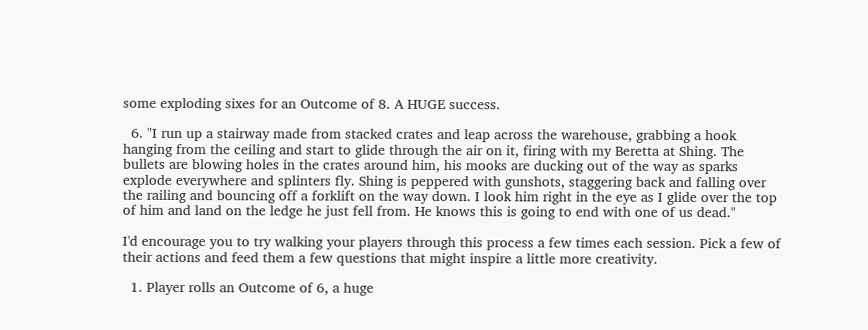some exploding sixes for an Outcome of 8. A HUGE success.

  6. "I run up a stairway made from stacked crates and leap across the warehouse, grabbing a hook hanging from the ceiling and start to glide through the air on it, firing with my Beretta at Shing. The bullets are blowing holes in the crates around him, his mooks are ducking out of the way as sparks explode everywhere and splinters fly. Shing is peppered with gunshots, staggering back and falling over the railing and bouncing off a forklift on the way down. I look him right in the eye as I glide over the top of him and land on the ledge he just fell from. He knows this is going to end with one of us dead."

I'd encourage you to try walking your players through this process a few times each session. Pick a few of their actions and feed them a few questions that might inspire a little more creativity.

  1. Player rolls an Outcome of 6, a huge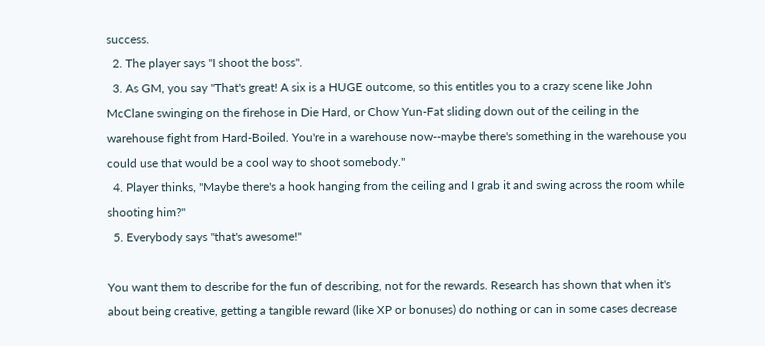success.
  2. The player says "I shoot the boss".
  3. As GM, you say "That's great! A six is a HUGE outcome, so this entitles you to a crazy scene like John McClane swinging on the firehose in Die Hard, or Chow Yun-Fat sliding down out of the ceiling in the warehouse fight from Hard-Boiled. You're in a warehouse now--maybe there's something in the warehouse you could use that would be a cool way to shoot somebody."
  4. Player thinks, "Maybe there's a hook hanging from the ceiling and I grab it and swing across the room while shooting him?"
  5. Everybody says "that's awesome!"

You want them to describe for the fun of describing, not for the rewards. Research has shown that when it's about being creative, getting a tangible reward (like XP or bonuses) do nothing or can in some cases decrease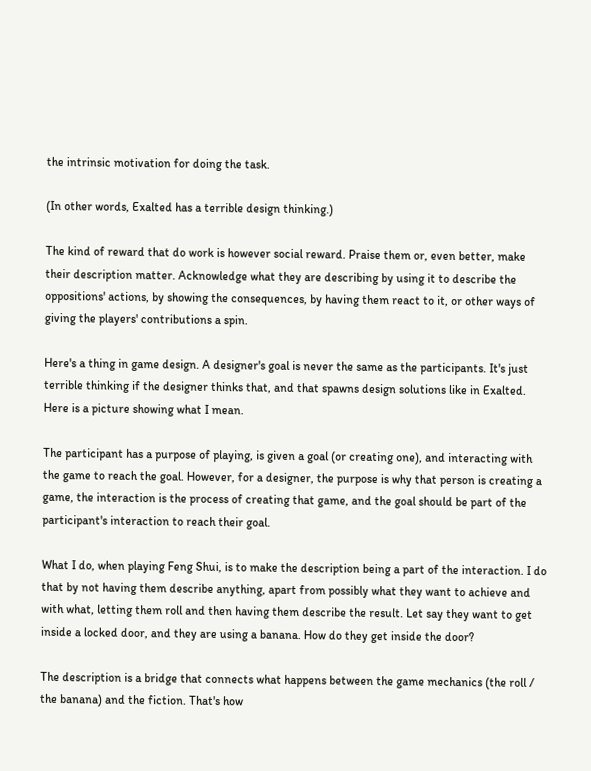the intrinsic motivation for doing the task.

(In other words, Exalted has a terrible design thinking.)

The kind of reward that do work is however social reward. Praise them or, even better, make their description matter. Acknowledge what they are describing by using it to describe the oppositions' actions, by showing the consequences, by having them react to it, or other ways of giving the players' contributions a spin.

Here's a thing in game design. A designer's goal is never the same as the participants. It's just terrible thinking if the designer thinks that, and that spawns design solutions like in Exalted. Here is a picture showing what I mean.

The participant has a purpose of playing, is given a goal (or creating one), and interacting with the game to reach the goal. However, for a designer, the purpose is why that person is creating a game, the interaction is the process of creating that game, and the goal should be part of the participant's interaction to reach their goal.

What I do, when playing Feng Shui, is to make the description being a part of the interaction. I do that by not having them describe anything, apart from possibly what they want to achieve and with what, letting them roll and then having them describe the result. Let say they want to get inside a locked door, and they are using a banana. How do they get inside the door?

The description is a bridge that connects what happens between the game mechanics (the roll / the banana) and the fiction. That's how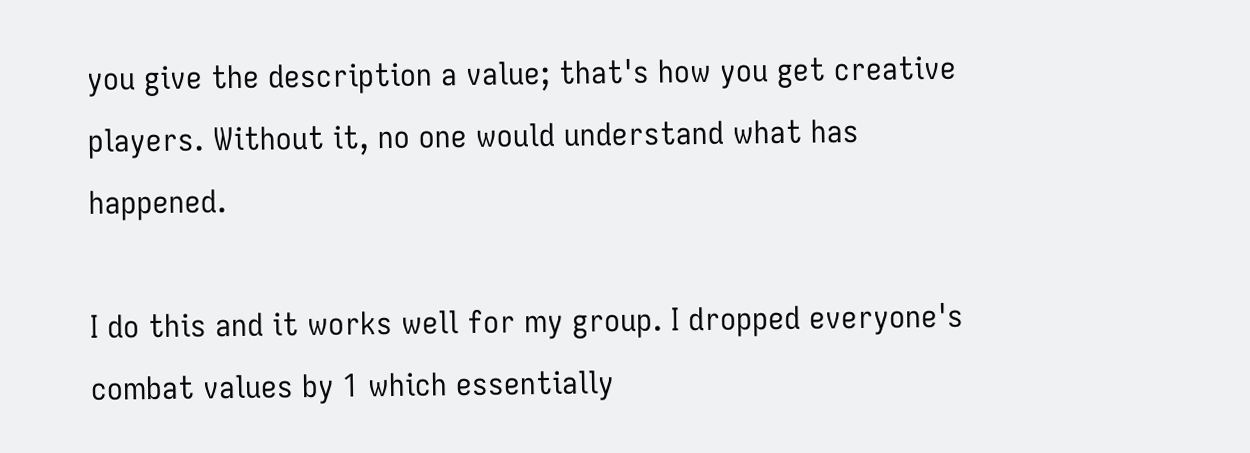you give the description a value; that's how you get creative players. Without it, no one would understand what has happened.

I do this and it works well for my group. I dropped everyone's combat values by 1 which essentially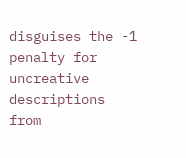disguises the -1 penalty for uncreative descriptions from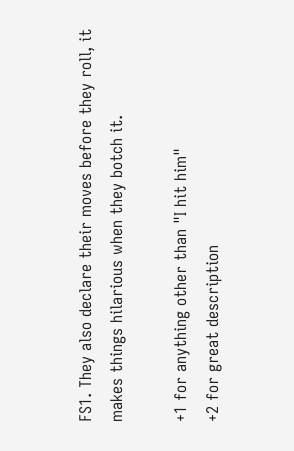FS1. They also declare their moves before they roll, it makes things hilarious when they botch it.

+1 for anything other than "I hit him"
+2 for great description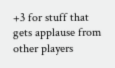+3 for stuff that gets applause from other players